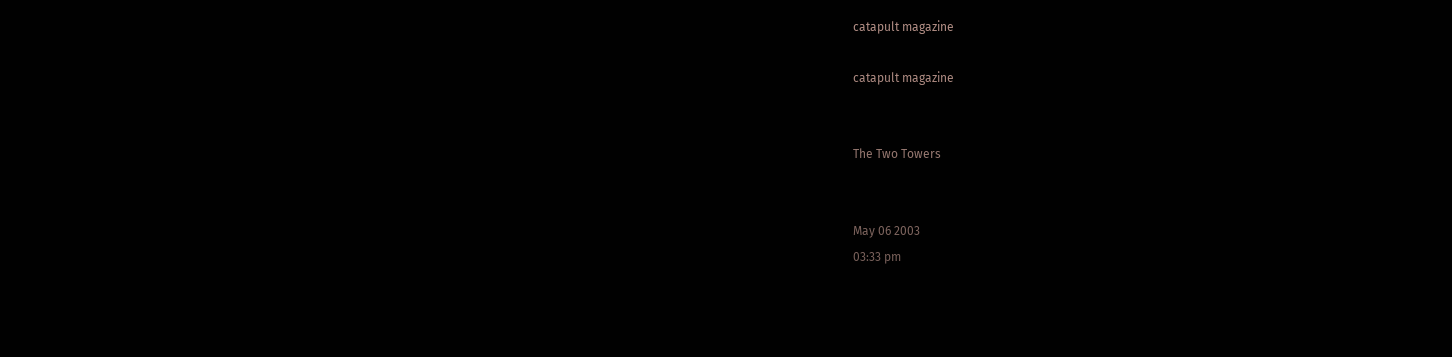catapult magazine

catapult magazine


The Two Towers


May 06 2003
03:33 pm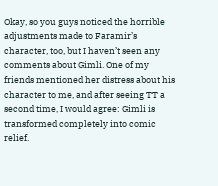Okay, so you guys noticed the horrible adjustments made to Faramir’s character, too, but I haven’t seen any comments about Gimli. One of my friends mentioned her distress about his character to me, and after seeing TT a second time, I would agree: Gimli is transformed completely into comic relief.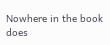Nowhere in the book does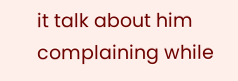it talk about him complaining while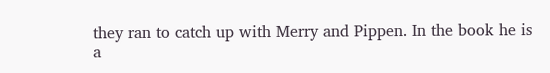they ran to catch up with Merry and Pippen. In the book he is a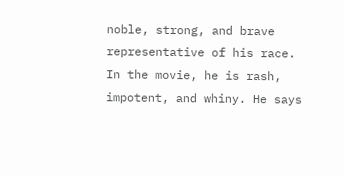noble, strong, and brave representative of his race. In the movie, he is rash, impotent, and whiny. He says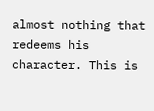almost nothing that redeems his character. This is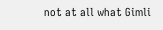not at all what Gimli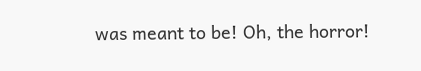was meant to be! Oh, the horror!